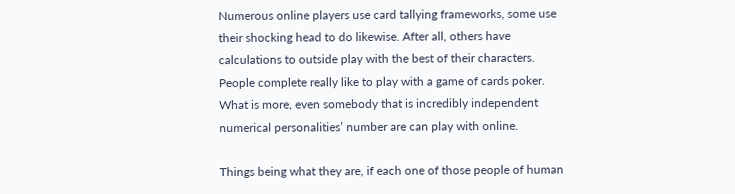Numerous online players use card tallying frameworks, some use their shocking head to do likewise. After all, others have calculations to outside play with the best of their characters. People complete really like to play with a game of cards poker. What is more, even somebody that is incredibly independent numerical personalities’ number are can play with online.

Things being what they are, if each one of those people of human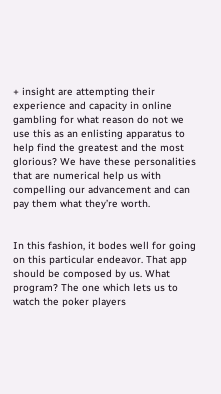+ insight are attempting their experience and capacity in online gambling for what reason do not we use this as an enlisting apparatus to help find the greatest and the most glorious? We have these personalities that are numerical help us with compelling our advancement and can pay them what they’re worth.


In this fashion, it bodes well for going on this particular endeavor. That app should be composed by us. What program? The one which lets us to watch the poker players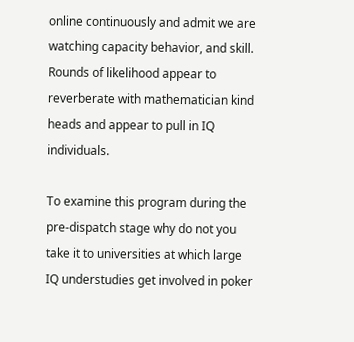online continuously and admit we are watching capacity behavior, and skill. Rounds of likelihood appear to reverberate with mathematician kind heads and appear to pull in IQ individuals.

To examine this program during the pre-dispatch stage why do not you take it to universities at which large IQ understudies get involved in poker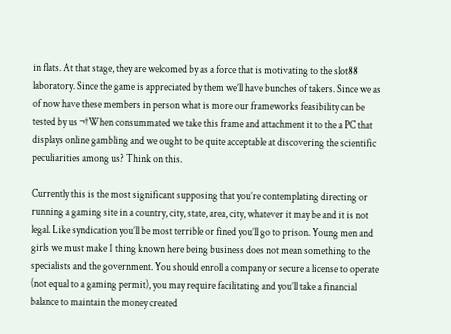in flats. At that stage, they are welcomed by as a force that is motivating to the slot88 laboratory. Since the game is appreciated by them we’ll have bunches of takers. Since we as of now have these members in person what is more our frameworks feasibility can be tested by us ¬†When consummated we take this frame and attachment it to the a PC that displays online gambling and we ought to be quite acceptable at discovering the scientific peculiarities among us? Think on this.

Currently this is the most significant supposing that you’re contemplating directing or running a gaming site in a country, city, state, area, city, whatever it may be and it is not legal. Like syndication you’ll be most terrible or fined you’ll go to prison. Young men and girls we must make 1 thing known here being business does not mean something to the specialists and the government. You should enroll a company or secure a license to operate (not equal to a gaming permit), you may require facilitating and you’ll take a financial balance to maintain the money created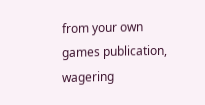from your own games publication, wagering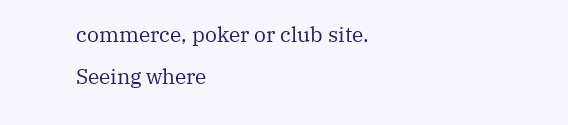commerce, poker or club site. Seeing where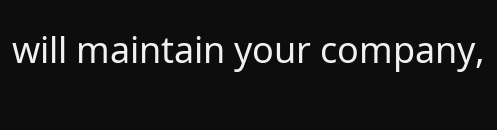will maintain your company,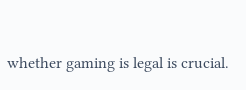whether gaming is legal is crucial.